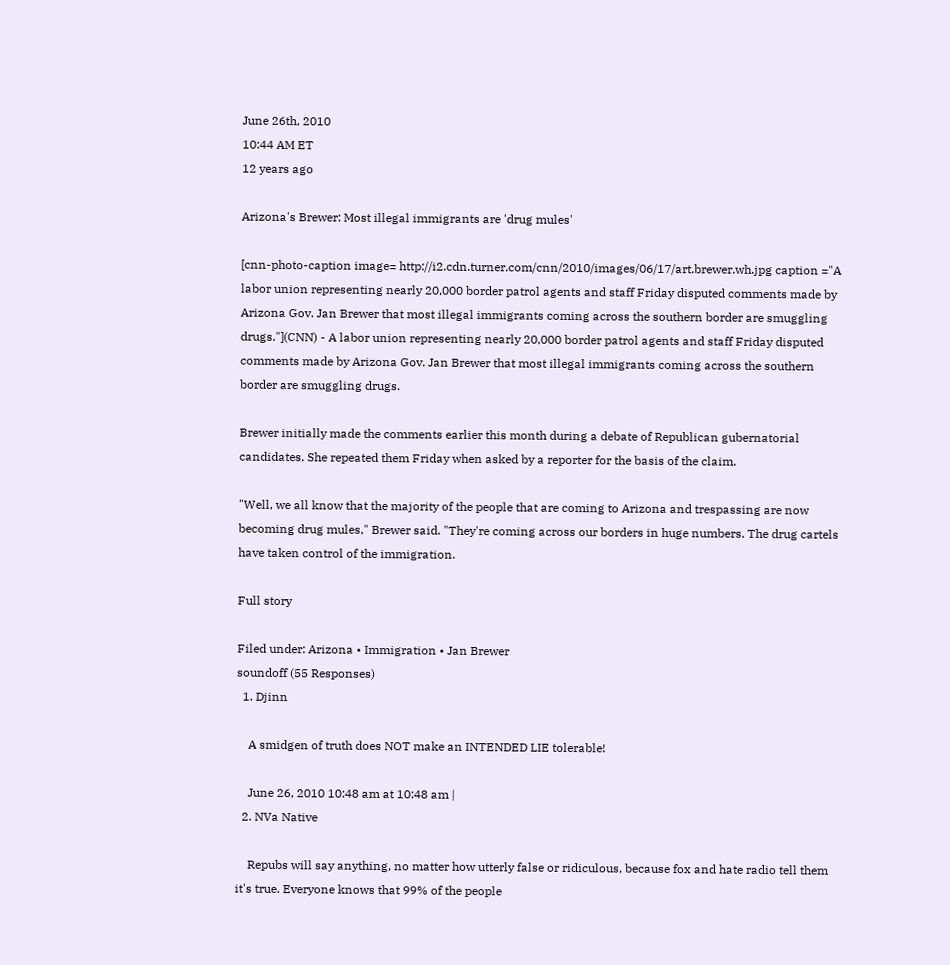June 26th, 2010
10:44 AM ET
12 years ago

Arizona's Brewer: Most illegal immigrants are 'drug mules'

[cnn-photo-caption image= http://i2.cdn.turner.com/cnn/2010/images/06/17/art.brewer.wh.jpg caption ="A labor union representing nearly 20,000 border patrol agents and staff Friday disputed comments made by Arizona Gov. Jan Brewer that most illegal immigrants coming across the southern border are smuggling drugs."](CNN) - A labor union representing nearly 20,000 border patrol agents and staff Friday disputed comments made by Arizona Gov. Jan Brewer that most illegal immigrants coming across the southern border are smuggling drugs.

Brewer initially made the comments earlier this month during a debate of Republican gubernatorial candidates. She repeated them Friday when asked by a reporter for the basis of the claim.

"Well, we all know that the majority of the people that are coming to Arizona and trespassing are now becoming drug mules," Brewer said. "They're coming across our borders in huge numbers. The drug cartels have taken control of the immigration.

Full story

Filed under: Arizona • Immigration • Jan Brewer
soundoff (55 Responses)
  1. Djinn

    A smidgen of truth does NOT make an INTENDED LIE tolerable!

    June 26, 2010 10:48 am at 10:48 am |
  2. NVa Native

    Repubs will say anything, no matter how utterly false or ridiculous, because fox and hate radio tell them it's true. Everyone knows that 99% of the people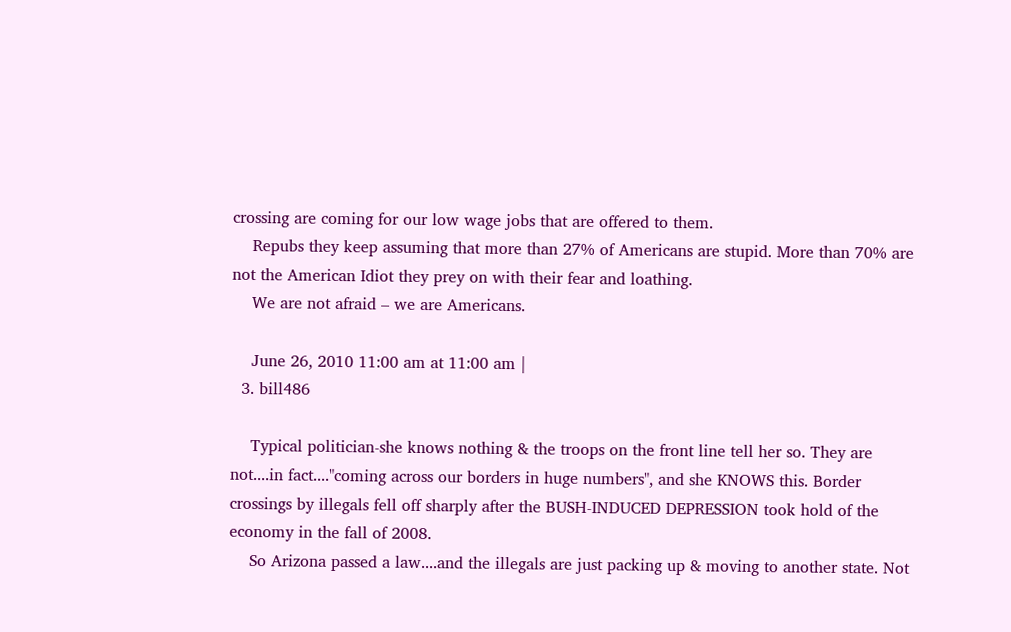crossing are coming for our low wage jobs that are offered to them.
    Repubs they keep assuming that more than 27% of Americans are stupid. More than 70% are not the American Idiot they prey on with their fear and loathing.
    We are not afraid – we are Americans.

    June 26, 2010 11:00 am at 11:00 am |
  3. bill486

    Typical politician-she knows nothing & the troops on the front line tell her so. They are not....in fact...."coming across our borders in huge numbers", and she KNOWS this. Border crossings by illegals fell off sharply after the BUSH-INDUCED DEPRESSION took hold of the economy in the fall of 2008.
    So Arizona passed a law....and the illegals are just packing up & moving to another state. Not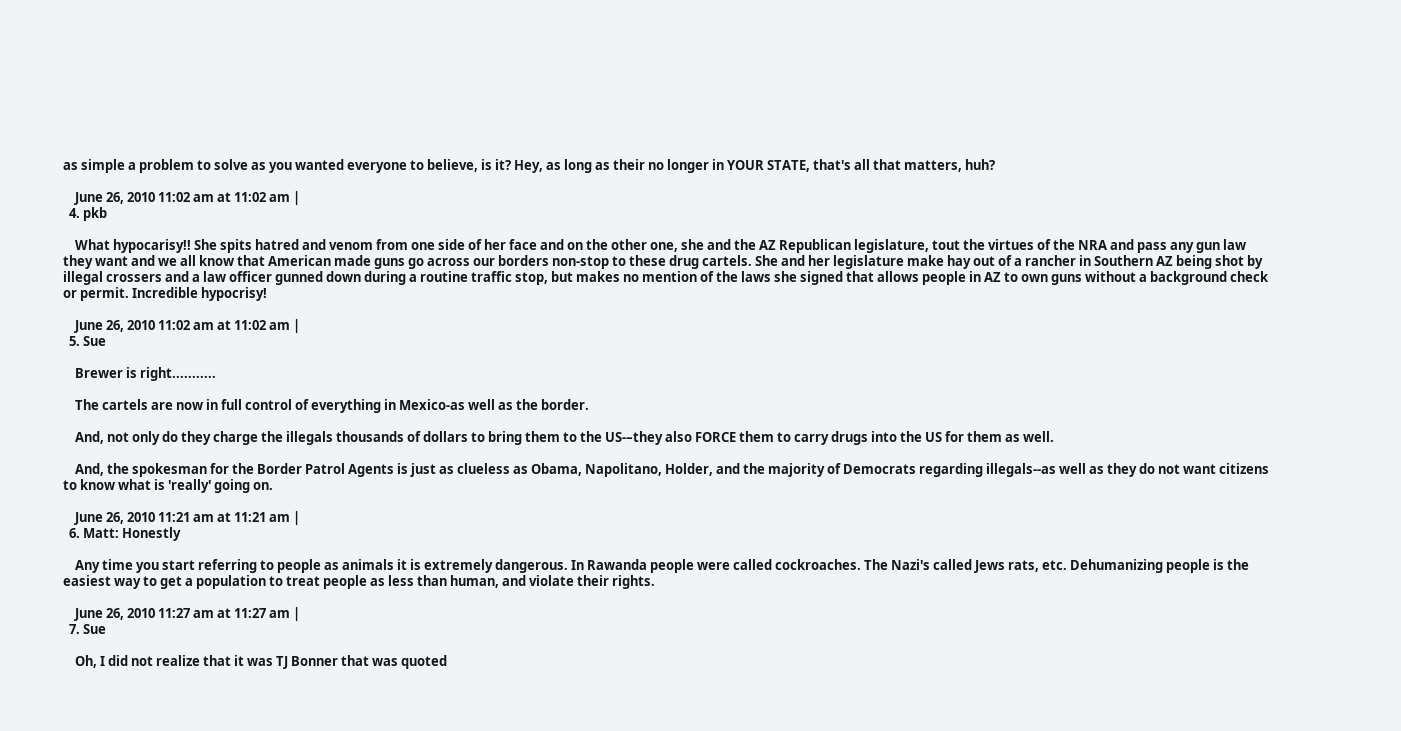as simple a problem to solve as you wanted everyone to believe, is it? Hey, as long as their no longer in YOUR STATE, that's all that matters, huh?

    June 26, 2010 11:02 am at 11:02 am |
  4. pkb

    What hypocarisy!! She spits hatred and venom from one side of her face and on the other one, she and the AZ Republican legislature, tout the virtues of the NRA and pass any gun law they want and we all know that American made guns go across our borders non-stop to these drug cartels. She and her legislature make hay out of a rancher in Southern AZ being shot by illegal crossers and a law officer gunned down during a routine traffic stop, but makes no mention of the laws she signed that allows people in AZ to own guns without a background check or permit. Incredible hypocrisy!

    June 26, 2010 11:02 am at 11:02 am |
  5. Sue

    Brewer is right...........

    The cartels are now in full control of everything in Mexico-as well as the border.

    And, not only do they charge the illegals thousands of dollars to bring them to the US-–they also FORCE them to carry drugs into the US for them as well.

    And, the spokesman for the Border Patrol Agents is just as clueless as Obama, Napolitano, Holder, and the majority of Democrats regarding illegals--as well as they do not want citizens to know what is 'really' going on.

    June 26, 2010 11:21 am at 11:21 am |
  6. Matt: Honestly

    Any time you start referring to people as animals it is extremely dangerous. In Rawanda people were called cockroaches. The Nazi's called Jews rats, etc. Dehumanizing people is the easiest way to get a population to treat people as less than human, and violate their rights.

    June 26, 2010 11:27 am at 11:27 am |
  7. Sue

    Oh, I did not realize that it was TJ Bonner that was quoted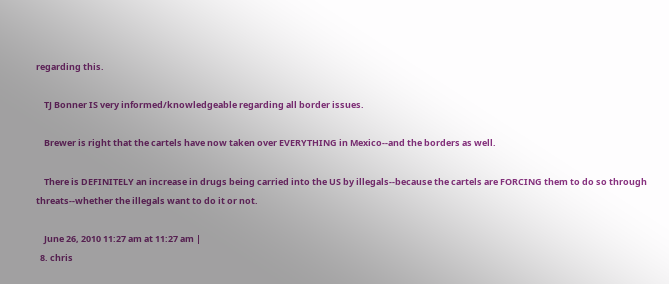regarding this.

    TJ Bonner IS very informed/knowledgeable regarding all border issues.

    Brewer is right that the cartels have now taken over EVERYTHING in Mexico--and the borders as well.

    There is DEFINITELY an increase in drugs being carried into the US by illegals--because the cartels are FORCING them to do so through threats--whether the illegals want to do it or not.

    June 26, 2010 11:27 am at 11:27 am |
  8. chris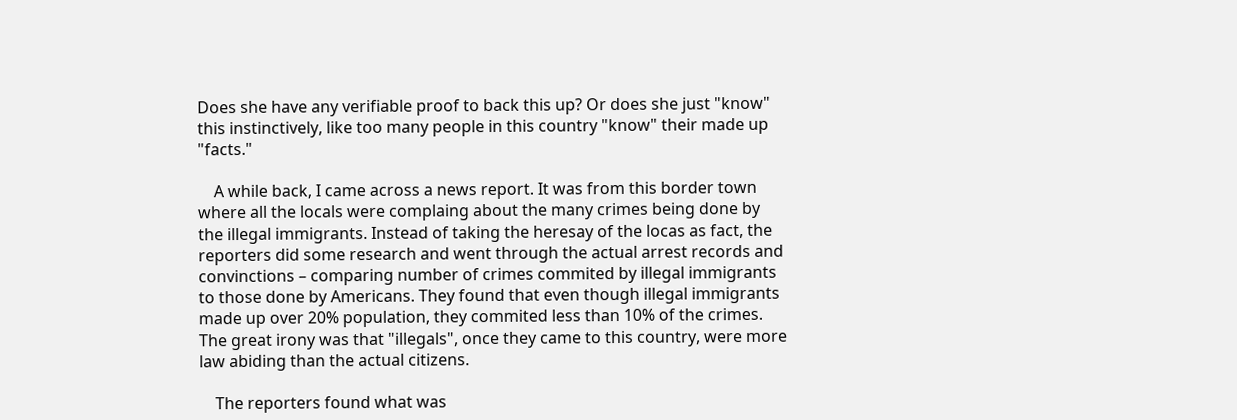Does she have any verifiable proof to back this up? Or does she just "know" this instinctively, like too many people in this country "know" their made up "facts."

    A while back, I came across a news report. It was from this border town where all the locals were complaing about the many crimes being done by the illegal immigrants. Instead of taking the heresay of the locas as fact, the reporters did some research and went through the actual arrest records and convinctions – comparing number of crimes commited by illegal immigrants to those done by Americans. They found that even though illegal immigrants made up over 20% population, they commited less than 10% of the crimes. The great irony was that "illegals", once they came to this country, were more law abiding than the actual citizens.

    The reporters found what was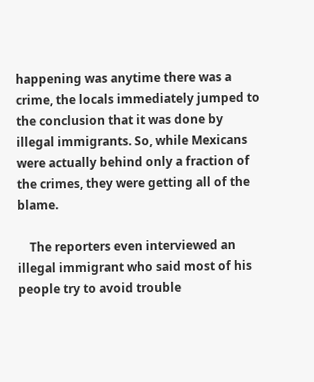happening was anytime there was a crime, the locals immediately jumped to the conclusion that it was done by illegal immigrants. So, while Mexicans were actually behind only a fraction of the crimes, they were getting all of the blame.

    The reporters even interviewed an illegal immigrant who said most of his people try to avoid trouble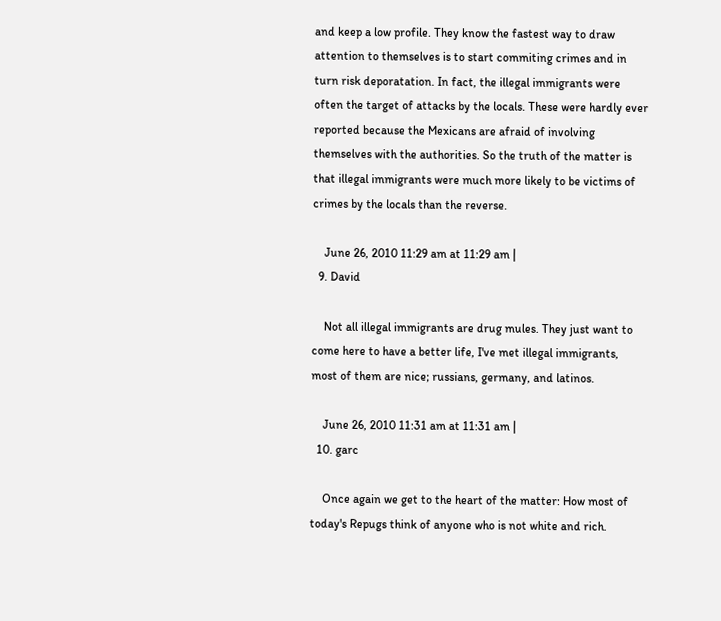and keep a low profile. They know the fastest way to draw attention to themselves is to start commiting crimes and in turn risk deporatation. In fact, the illegal immigrants were often the target of attacks by the locals. These were hardly ever reported because the Mexicans are afraid of involving themselves with the authorities. So the truth of the matter is that illegal immigrants were much more likely to be victims of crimes by the locals than the reverse.

    June 26, 2010 11:29 am at 11:29 am |
  9. David

    Not all illegal immigrants are drug mules. They just want to come here to have a better life, I've met illegal immigrants, most of them are nice; russians, germany, and latinos.

    June 26, 2010 11:31 am at 11:31 am |
  10. garc

    Once again we get to the heart of the matter: How most of today's Repugs think of anyone who is not white and rich.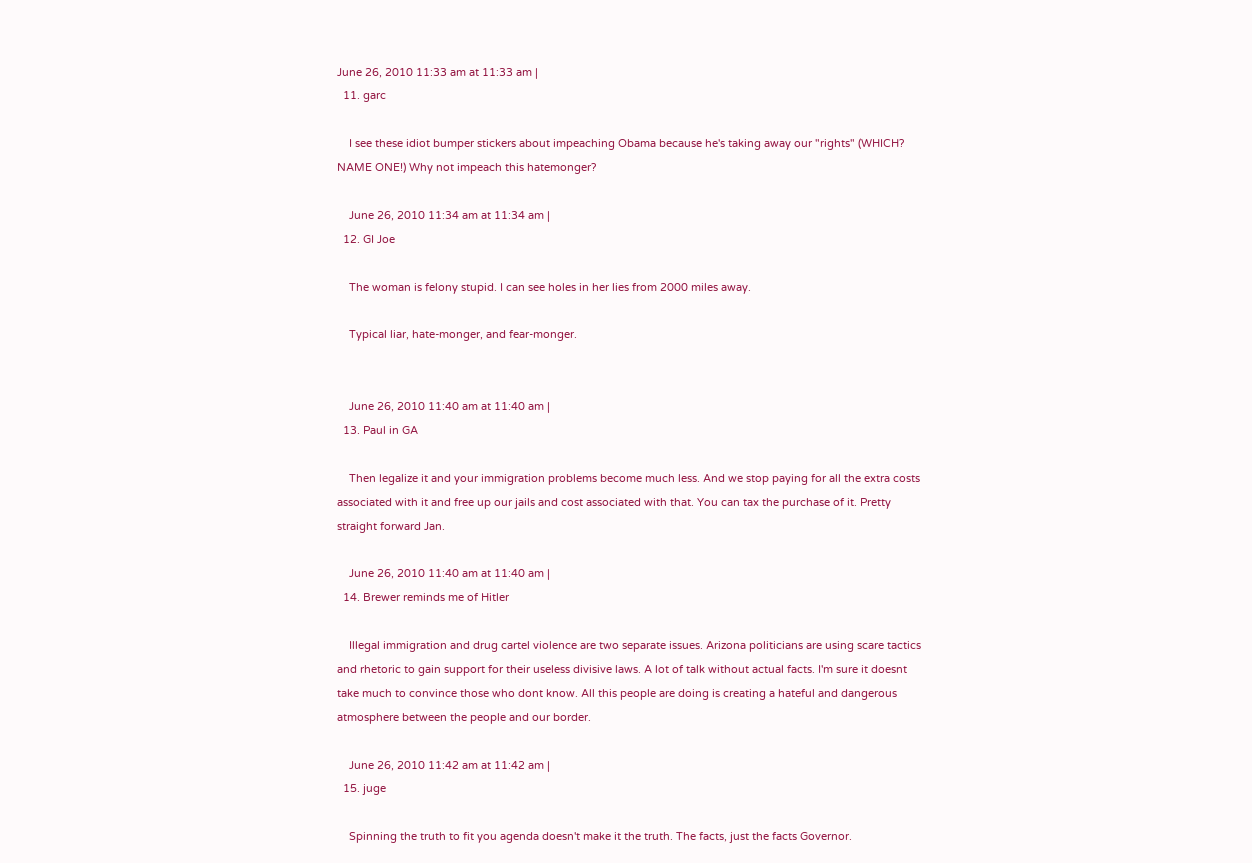June 26, 2010 11:33 am at 11:33 am |
  11. garc

    I see these idiot bumper stickers about impeaching Obama because he's taking away our "rights" (WHICH? NAME ONE!) Why not impeach this hatemonger?

    June 26, 2010 11:34 am at 11:34 am |
  12. GI Joe

    The woman is felony stupid. I can see holes in her lies from 2000 miles away.

    Typical liar, hate-monger, and fear-monger.


    June 26, 2010 11:40 am at 11:40 am |
  13. Paul in GA

    Then legalize it and your immigration problems become much less. And we stop paying for all the extra costs associated with it and free up our jails and cost associated with that. You can tax the purchase of it. Pretty straight forward Jan.

    June 26, 2010 11:40 am at 11:40 am |
  14. Brewer reminds me of Hitler

    Illegal immigration and drug cartel violence are two separate issues. Arizona politicians are using scare tactics and rhetoric to gain support for their useless divisive laws. A lot of talk without actual facts. I'm sure it doesnt take much to convince those who dont know. All this people are doing is creating a hateful and dangerous atmosphere between the people and our border.

    June 26, 2010 11:42 am at 11:42 am |
  15. juge

    Spinning the truth to fit you agenda doesn't make it the truth. The facts, just the facts Governor.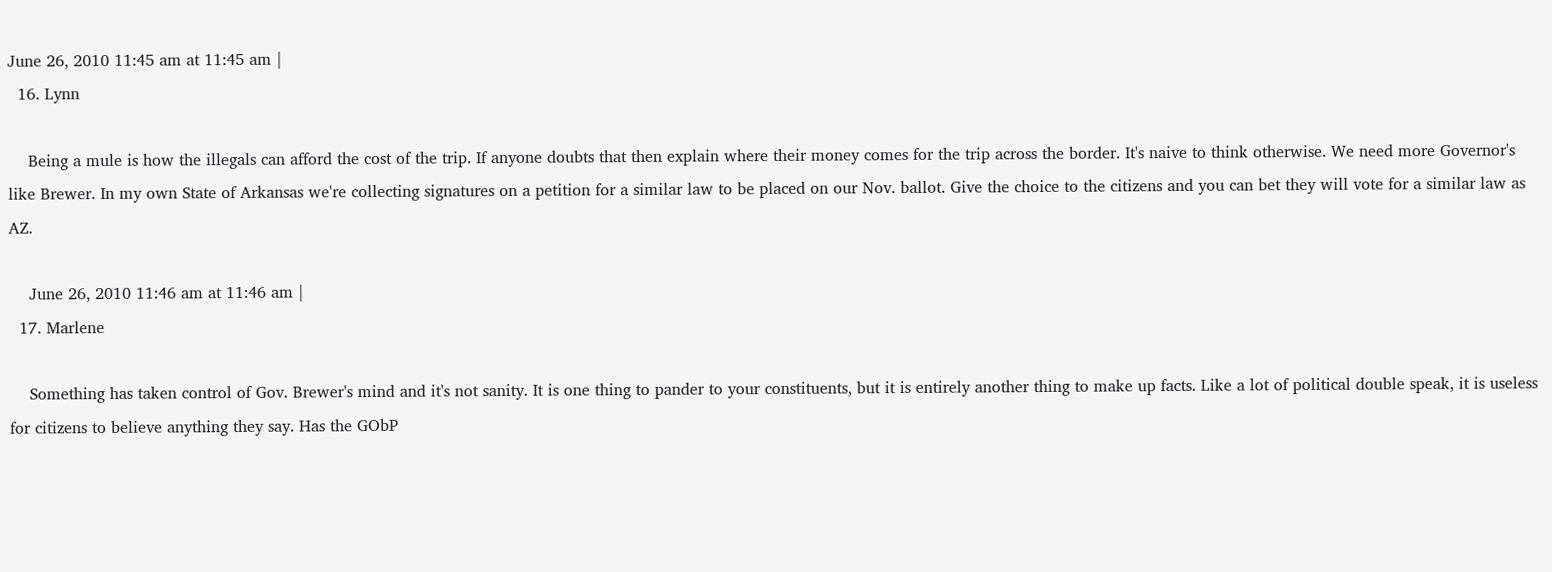June 26, 2010 11:45 am at 11:45 am |
  16. Lynn

    Being a mule is how the illegals can afford the cost of the trip. If anyone doubts that then explain where their money comes for the trip across the border. It's naive to think otherwise. We need more Governor's like Brewer. In my own State of Arkansas we're collecting signatures on a petition for a similar law to be placed on our Nov. ballot. Give the choice to the citizens and you can bet they will vote for a similar law as AZ.

    June 26, 2010 11:46 am at 11:46 am |
  17. Marlene

    Something has taken control of Gov. Brewer's mind and it's not sanity. It is one thing to pander to your constituents, but it is entirely another thing to make up facts. Like a lot of political double speak, it is useless for citizens to believe anything they say. Has the GObP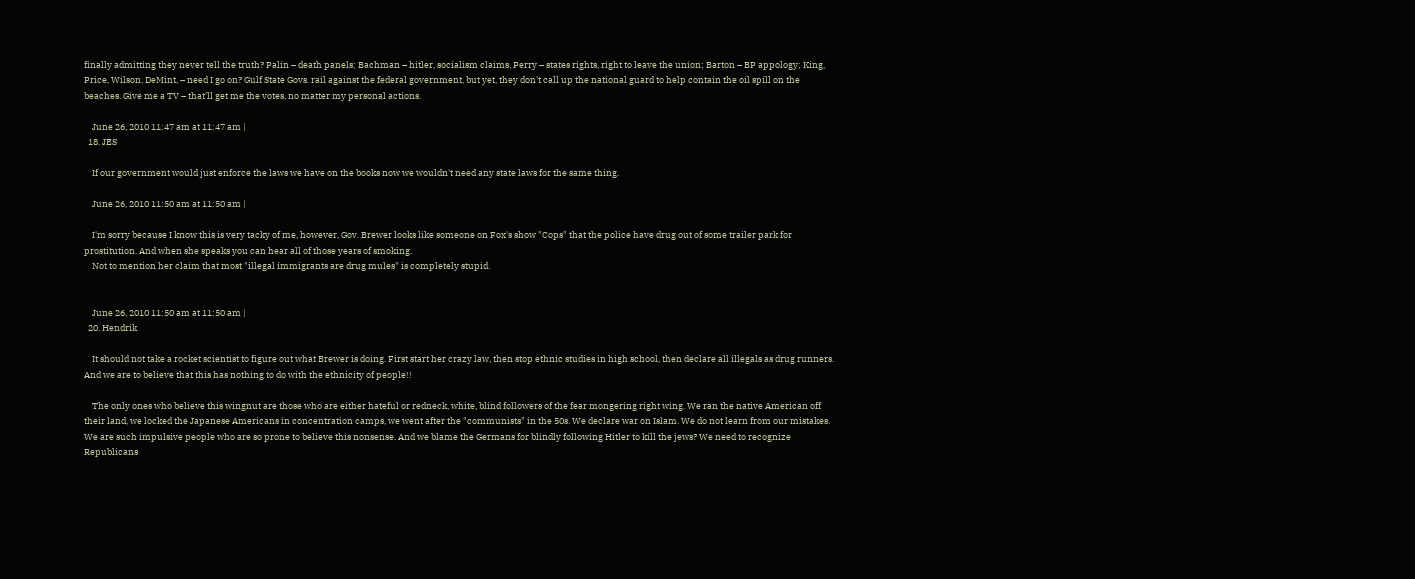finally admitting they never tell the truth? Palin – death panels; Bachman – hitler, socialism claims, Perry – states rights, right to leave the union; Barton – BP appology; King, Price, Wilson, DeMint, – need I go on? Gulf State Govs. rail against the federal government, but yet, they don't call up the national guard to help contain the oil spill on the beaches. Give me a TV – that'll get me the votes, no matter my personal actions.

    June 26, 2010 11:47 am at 11:47 am |
  18. JES

    If our government would just enforce the laws we have on the books now we wouldn't need any state laws for the same thing.

    June 26, 2010 11:50 am at 11:50 am |

    I'm sorry because I know this is very tacky of me, however, Gov. Brewer looks like someone on Fox's show "Cops" that the police have drug out of some trailer park for prostitution. And when she speaks you can hear all of those years of smoking.
    Not to mention her claim that most "illegal immigrants are drug mules" is completely stupid.


    June 26, 2010 11:50 am at 11:50 am |
  20. Hendrik

    It should not take a rocket scientist to figure out what Brewer is doing. First start her crazy law, then stop ethnic studies in high school, then declare all illegals as drug runners. And we are to believe that this has nothing to do with the ethnicity of people!!

    The only ones who believe this wingnut are those who are either hateful or redneck, white, blind followers of the fear mongering right wing. We ran the native American off their land, we locked the Japanese Americans in concentration camps, we went after the "communists" in the 50s. We declare war on Islam. We do not learn from our mistakes. We are such impulsive people who are so prone to believe this nonsense. And we blame the Germans for blindly following Hitler to kill the jews? We need to recognize Republicans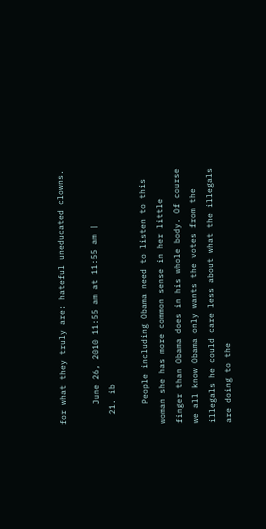for what they truly are: hateful uneducated clowns.

    June 26, 2010 11:55 am at 11:55 am |
  21. ib

    People including Obama need to listen to this woman she has more common sense in her little finger than Obama does in his whole body. Of course we all know Obama only wants the votes from the illegals he could care less about what the illegals are doing to the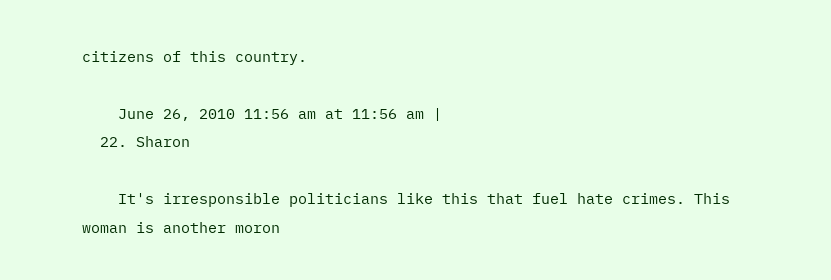citizens of this country.

    June 26, 2010 11:56 am at 11:56 am |
  22. Sharon

    It's irresponsible politicians like this that fuel hate crimes. This woman is another moron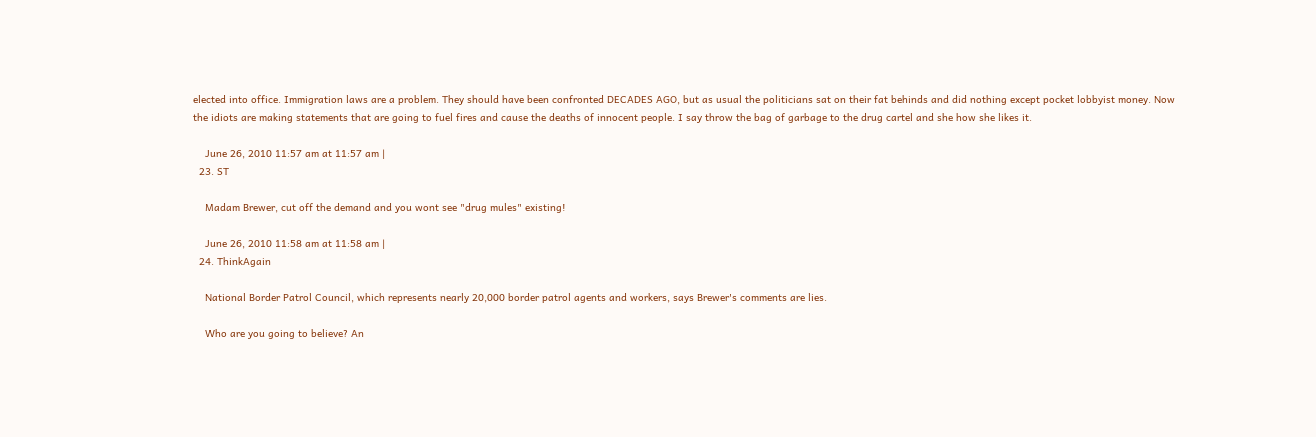elected into office. Immigration laws are a problem. They should have been confronted DECADES AGO, but as usual the politicians sat on their fat behinds and did nothing except pocket lobbyist money. Now the idiots are making statements that are going to fuel fires and cause the deaths of innocent people. I say throw the bag of garbage to the drug cartel and she how she likes it.

    June 26, 2010 11:57 am at 11:57 am |
  23. ST

    Madam Brewer, cut off the demand and you wont see "drug mules" existing!

    June 26, 2010 11:58 am at 11:58 am |
  24. ThinkAgain

    National Border Patrol Council, which represents nearly 20,000 border patrol agents and workers, says Brewer's comments are lies.

    Who are you going to believe? An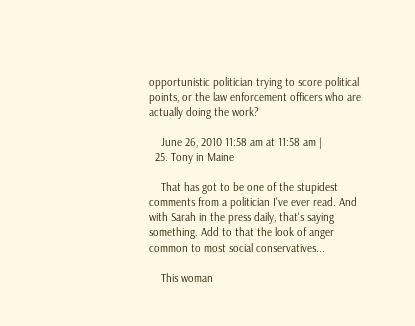opportunistic politician trying to score political points, or the law enforcement officers who are actually doing the work?

    June 26, 2010 11:58 am at 11:58 am |
  25. Tony in Maine

    That has got to be one of the stupidest comments from a politician I've ever read. And with Sarah in the press daily, that's saying something. Add to that the look of anger common to most social conservatives...

    This woman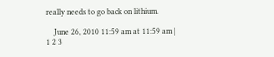really needs to go back on lithium.

    June 26, 2010 11:59 am at 11:59 am |
1 2 3